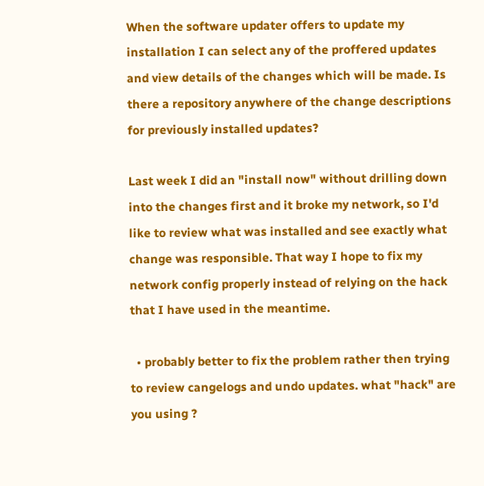When the software updater offers to update my installation I can select any of the proffered updates and view details of the changes which will be made. Is there a repository anywhere of the change descriptions for previously installed updates?

Last week I did an "install now" without drilling down into the changes first and it broke my network, so I'd like to review what was installed and see exactly what change was responsible. That way I hope to fix my network config properly instead of relying on the hack that I have used in the meantime.

  • probably better to fix the problem rather then trying to review cangelogs and undo updates. what "hack" are you using ?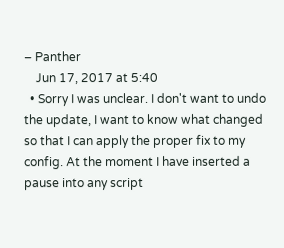– Panther
    Jun 17, 2017 at 5:40
  • Sorry I was unclear. I don't want to undo the update, I want to know what changed so that I can apply the proper fix to my config. At the moment I have inserted a pause into any script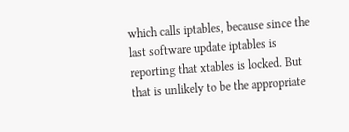which calls iptables, because since the last software update iptables is reporting that xtables is locked. But that is unlikely to be the appropriate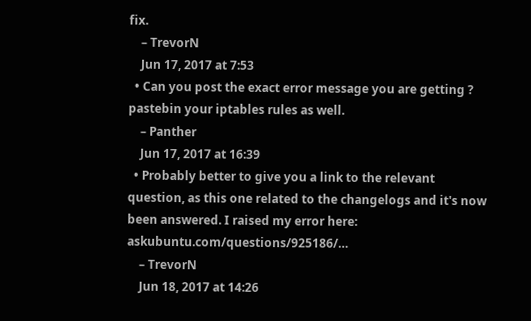fix.
    – TrevorN
    Jun 17, 2017 at 7:53
  • Can you post the exact error message you are getting ? pastebin your iptables rules as well.
    – Panther
    Jun 17, 2017 at 16:39
  • Probably better to give you a link to the relevant question, as this one related to the changelogs and it's now been answered. I raised my error here: askubuntu.com/questions/925186/…
    – TrevorN
    Jun 18, 2017 at 14:26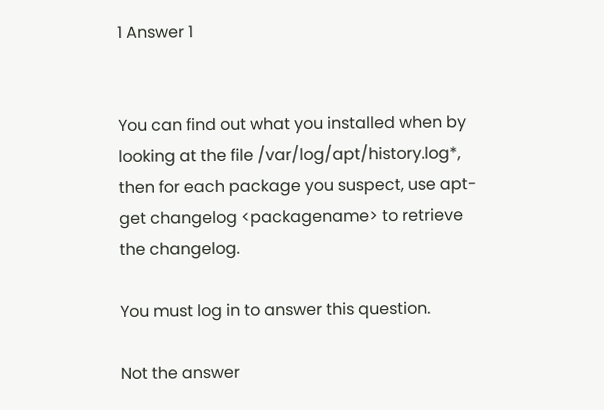1 Answer 1


You can find out what you installed when by looking at the file /var/log/apt/history.log*, then for each package you suspect, use apt-get changelog <packagename> to retrieve the changelog.

You must log in to answer this question.

Not the answer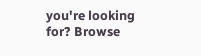you're looking for? Browse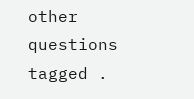other questions tagged .